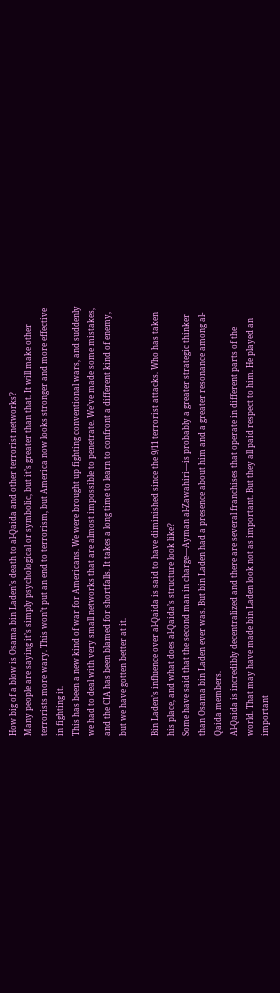How big of a blow is Osama bin Laden’s death to al-Qaida and other terrorist networks?
Many people are saying it’s simply psychological or symbolic, but it’s greater than that. It will make other terrorists more wary. This won’t put an end to terrorism, but America now looks stronger and more effective in fighting it.
This has been a new kind of war for Americans. We were brought up fighting conventional wars, and suddenly we had to deal with very small networks that are almost impossible to penetrate. We’ve made some mistakes, and the CIA has been blamed for shortfalls. It takes a long time to learn to confront a different kind of enemy, but we have gotten better at it.

Bin Laden’s influence over al-Qaida is said to have diminished since the 9/11 terrorist attacks. Who has taken his place, and what does al-Qaida’s structure look like?
Some have said that the second man in charge—Ayman al-Zawahiri—is probably a greater strategic thinker than Osama bin Laden ever was. But bin Laden had a presence about him and a greater resonance among al-Qaida members.
Al-Qaida is incredibly decentralized and there are several franchises that operate in different parts of the world. That may have made bin Laden look not as important. But they all paid respect to him. He played an important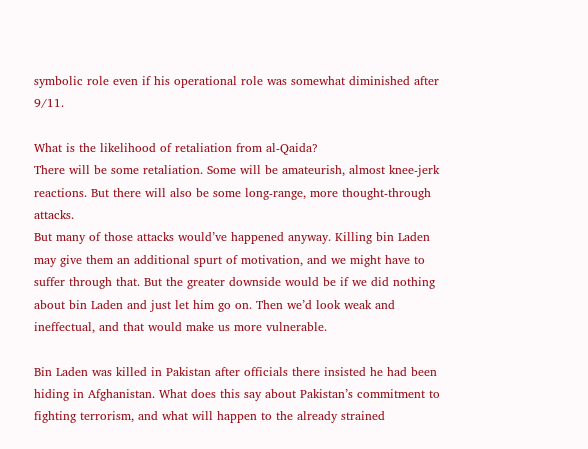symbolic role even if his operational role was somewhat diminished after 9/11.

What is the likelihood of retaliation from al-Qaida?
There will be some retaliation. Some will be amateurish, almost knee-jerk reactions. But there will also be some long-range, more thought-through attacks.
But many of those attacks would’ve happened anyway. Killing bin Laden may give them an additional spurt of motivation, and we might have to suffer through that. But the greater downside would be if we did nothing about bin Laden and just let him go on. Then we’d look weak and ineffectual, and that would make us more vulnerable.

Bin Laden was killed in Pakistan after officials there insisted he had been hiding in Afghanistan. What does this say about Pakistan’s commitment to fighting terrorism, and what will happen to the already strained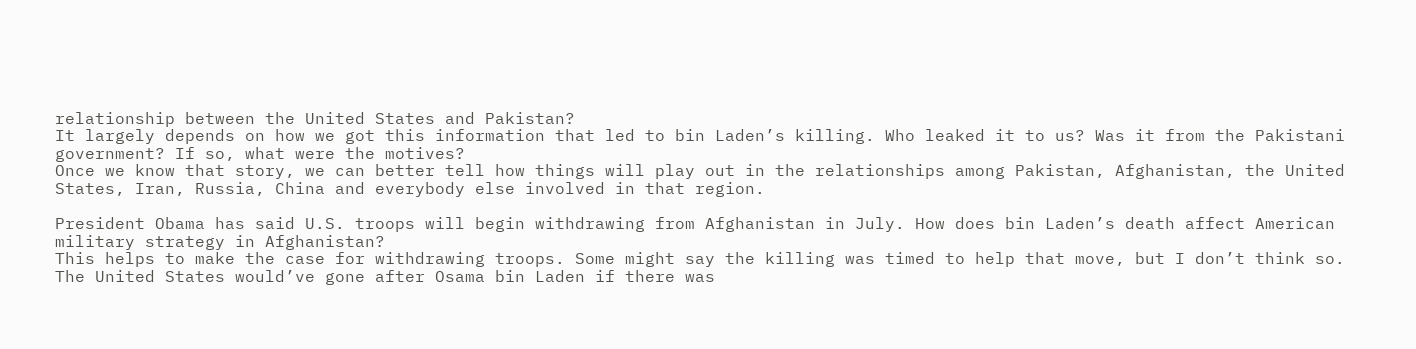relationship between the United States and Pakistan?
It largely depends on how we got this information that led to bin Laden’s killing. Who leaked it to us? Was it from the Pakistani government? If so, what were the motives?
Once we know that story, we can better tell how things will play out in the relationships among Pakistan, Afghanistan, the United States, Iran, Russia, China and everybody else involved in that region.

President Obama has said U.S. troops will begin withdrawing from Afghanistan in July. How does bin Laden’s death affect American military strategy in Afghanistan?
This helps to make the case for withdrawing troops. Some might say the killing was timed to help that move, but I don’t think so. The United States would’ve gone after Osama bin Laden if there was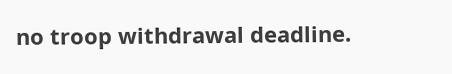no troop withdrawal deadline.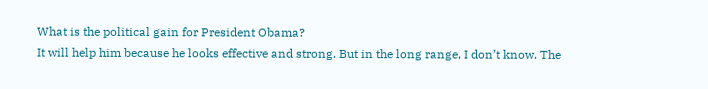What is the political gain for President Obama?
It will help him because he looks effective and strong. But in the long range, I don’t know. The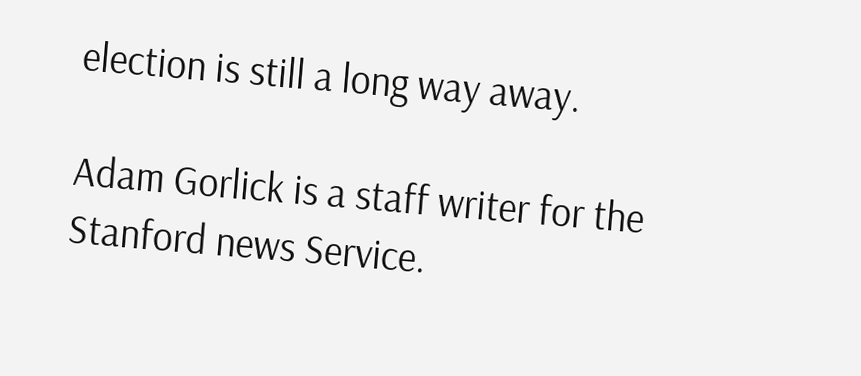election is still a long way away.

Adam Gorlick is a staff writer for the Stanford news Service.